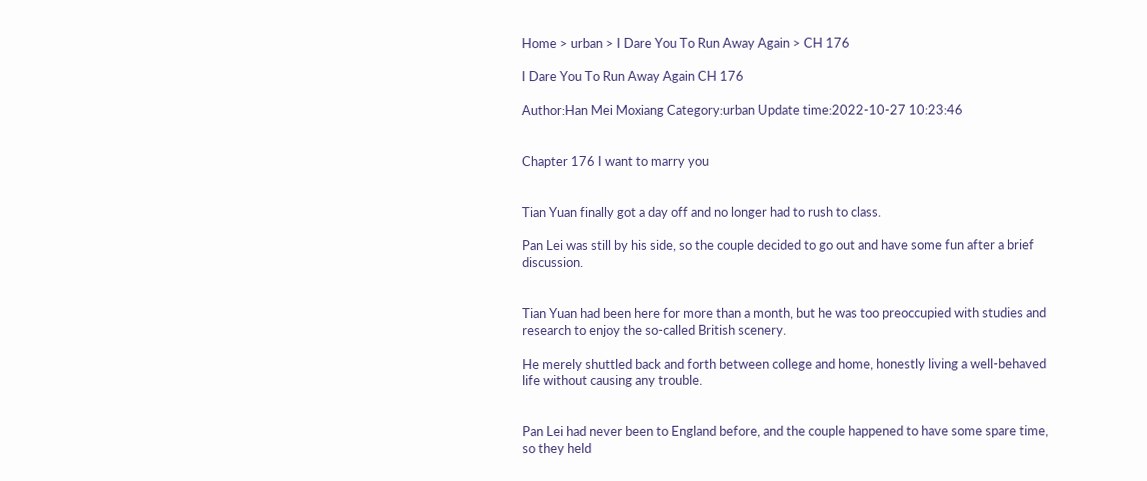Home > urban > I Dare You To Run Away Again > CH 176

I Dare You To Run Away Again CH 176

Author:Han Mei Moxiang Category:urban Update time:2022-10-27 10:23:46


Chapter 176 I want to marry you


Tian Yuan finally got a day off and no longer had to rush to class.

Pan Lei was still by his side, so the couple decided to go out and have some fun after a brief discussion.


Tian Yuan had been here for more than a month, but he was too preoccupied with studies and research to enjoy the so-called British scenery.

He merely shuttled back and forth between college and home, honestly living a well-behaved life without causing any trouble.


Pan Lei had never been to England before, and the couple happened to have some spare time, so they held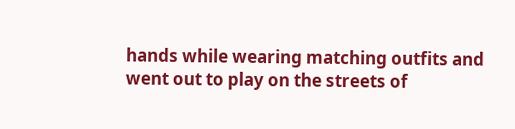hands while wearing matching outfits and went out to play on the streets of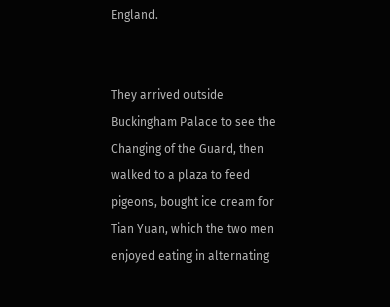England.


They arrived outside Buckingham Palace to see the Changing of the Guard, then walked to a plaza to feed pigeons, bought ice cream for Tian Yuan, which the two men enjoyed eating in alternating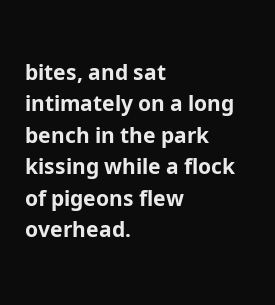bites, and sat intimately on a long bench in the park kissing while a flock of pigeons flew overhead.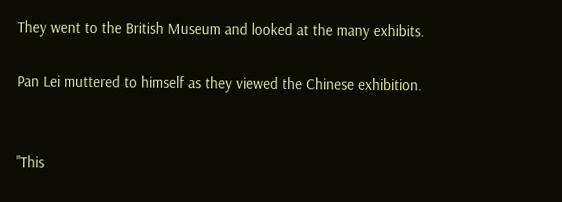They went to the British Museum and looked at the many exhibits.

Pan Lei muttered to himself as they viewed the Chinese exhibition.


"This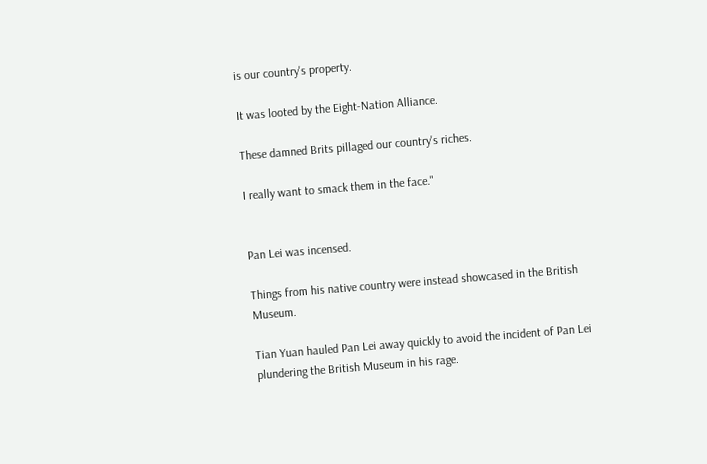is our country's property.

It was looted by the Eight-Nation Alliance.

These damned Brits pillaged our country's riches.

I really want to smack them in the face."


Pan Lei was incensed.

Things from his native country were instead showcased in the British Museum.

Tian Yuan hauled Pan Lei away quickly to avoid the incident of Pan Lei plundering the British Museum in his rage.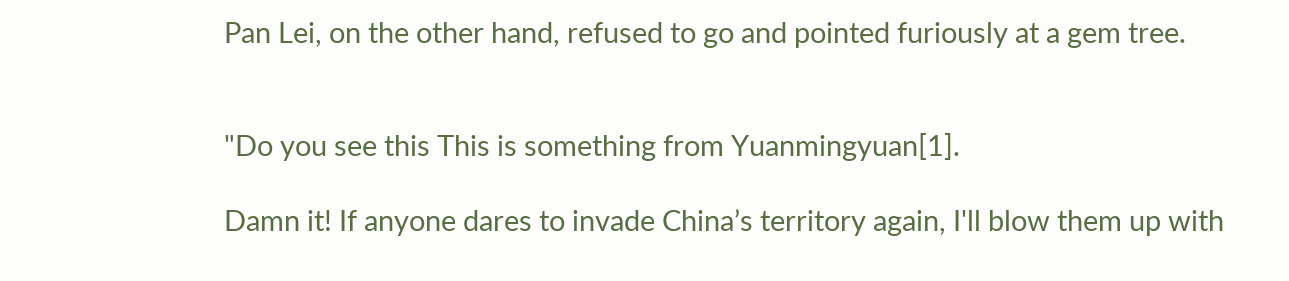Pan Lei, on the other hand, refused to go and pointed furiously at a gem tree.


"Do you see this This is something from Yuanmingyuan[1].

Damn it! If anyone dares to invade China’s territory again, I'll blow them up with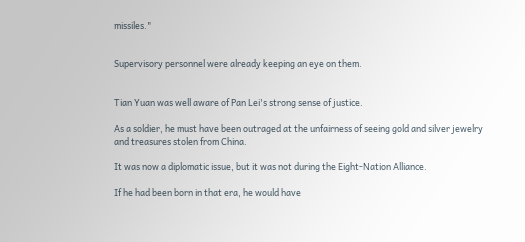missiles."


Supervisory personnel were already keeping an eye on them.


Tian Yuan was well aware of Pan Lei's strong sense of justice.

As a soldier, he must have been outraged at the unfairness of seeing gold and silver jewelry and treasures stolen from China.

It was now a diplomatic issue, but it was not during the Eight-Nation Alliance.

If he had been born in that era, he would have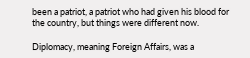been a patriot, a patriot who had given his blood for the country, but things were different now.

Diplomacy, meaning Foreign Affairs, was a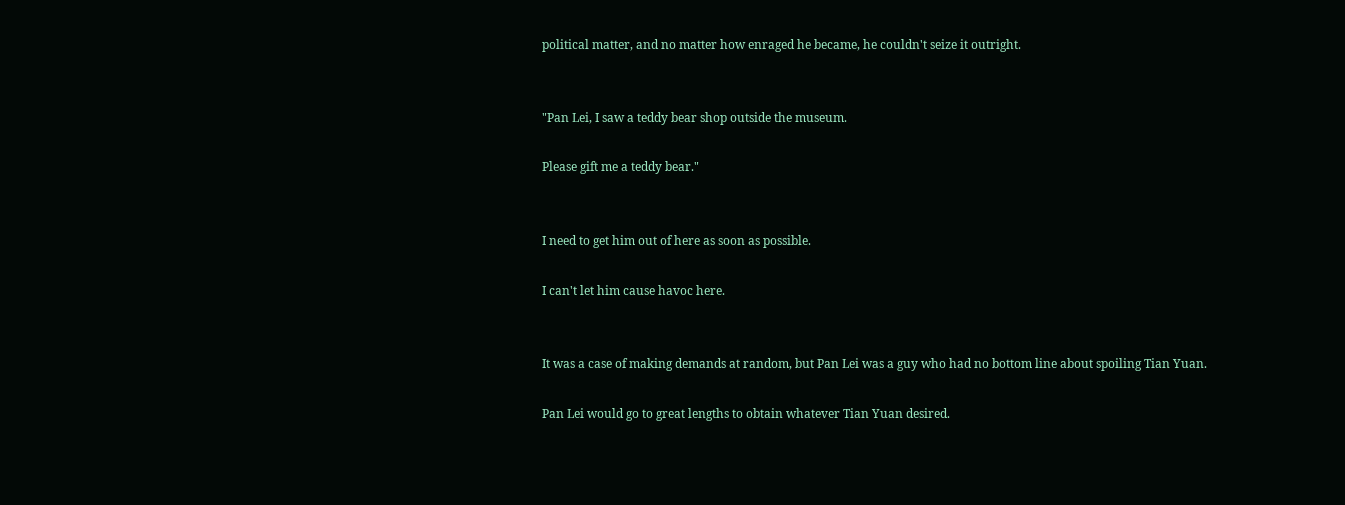political matter, and no matter how enraged he became, he couldn't seize it outright.


"Pan Lei, I saw a teddy bear shop outside the museum.

Please gift me a teddy bear."


I need to get him out of here as soon as possible.

I can't let him cause havoc here.


It was a case of making demands at random, but Pan Lei was a guy who had no bottom line about spoiling Tian Yuan.

Pan Lei would go to great lengths to obtain whatever Tian Yuan desired.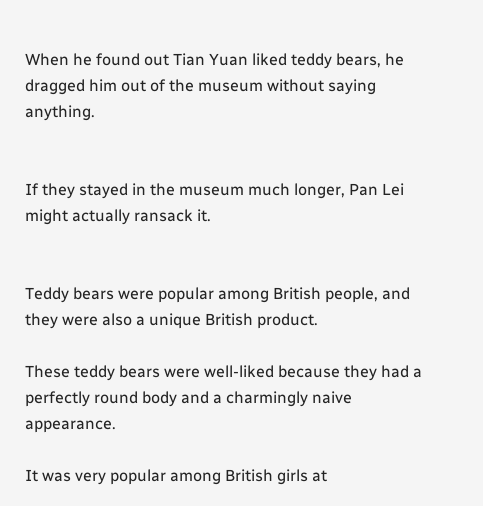When he found out Tian Yuan liked teddy bears, he dragged him out of the museum without saying anything.


If they stayed in the museum much longer, Pan Lei might actually ransack it.


Teddy bears were popular among British people, and they were also a unique British product.

These teddy bears were well-liked because they had a perfectly round body and a charmingly naive appearance.

It was very popular among British girls at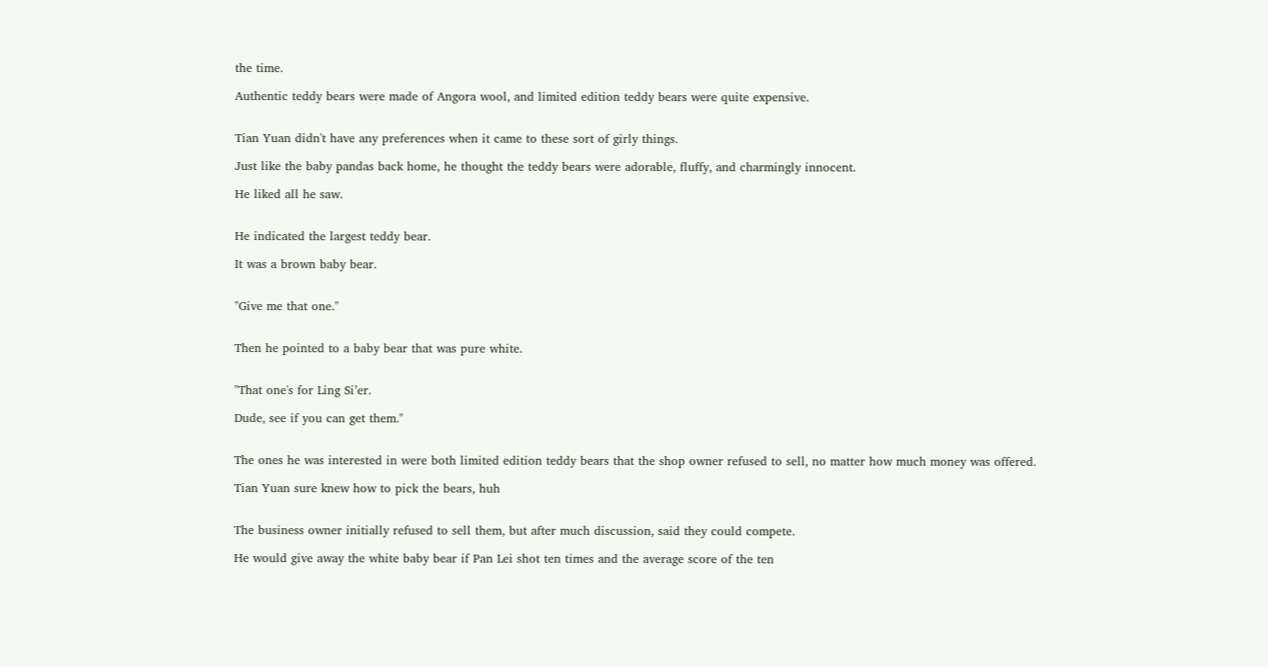the time.

Authentic teddy bears were made of Angora wool, and limited edition teddy bears were quite expensive.


Tian Yuan didn't have any preferences when it came to these sort of girly things.

Just like the baby pandas back home, he thought the teddy bears were adorable, fluffy, and charmingly innocent.

He liked all he saw.


He indicated the largest teddy bear.

It was a brown baby bear.


"Give me that one."


Then he pointed to a baby bear that was pure white.


"That one's for Ling Si’er.

Dude, see if you can get them."


The ones he was interested in were both limited edition teddy bears that the shop owner refused to sell, no matter how much money was offered.

Tian Yuan sure knew how to pick the bears, huh


The business owner initially refused to sell them, but after much discussion, said they could compete.

He would give away the white baby bear if Pan Lei shot ten times and the average score of the ten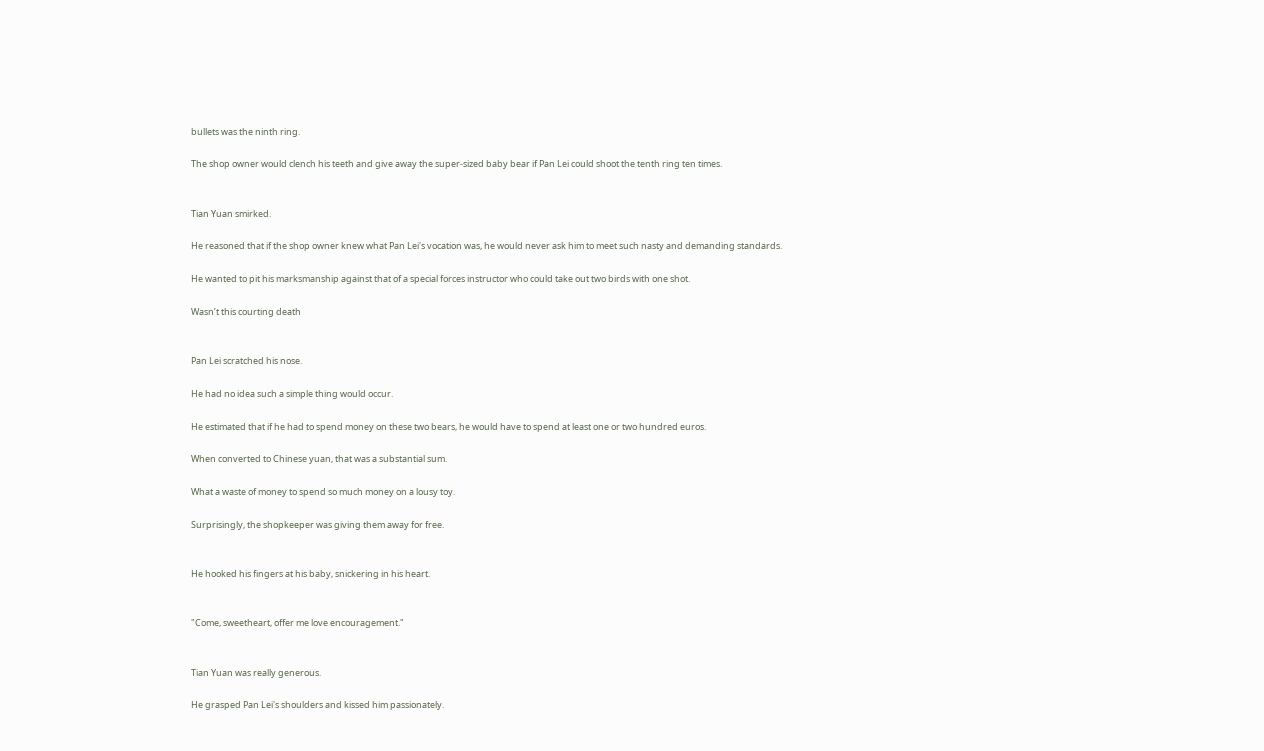bullets was the ninth ring.

The shop owner would clench his teeth and give away the super-sized baby bear if Pan Lei could shoot the tenth ring ten times.


Tian Yuan smirked.

He reasoned that if the shop owner knew what Pan Lei's vocation was, he would never ask him to meet such nasty and demanding standards.

He wanted to pit his marksmanship against that of a special forces instructor who could take out two birds with one shot.

Wasn’t this courting death


Pan Lei scratched his nose.

He had no idea such a simple thing would occur.

He estimated that if he had to spend money on these two bears, he would have to spend at least one or two hundred euros.

When converted to Chinese yuan, that was a substantial sum.

What a waste of money to spend so much money on a lousy toy.

Surprisingly, the shopkeeper was giving them away for free.


He hooked his fingers at his baby, snickering in his heart.


"Come, sweetheart, offer me love encouragement."


Tian Yuan was really generous.

He grasped Pan Lei's shoulders and kissed him passionately.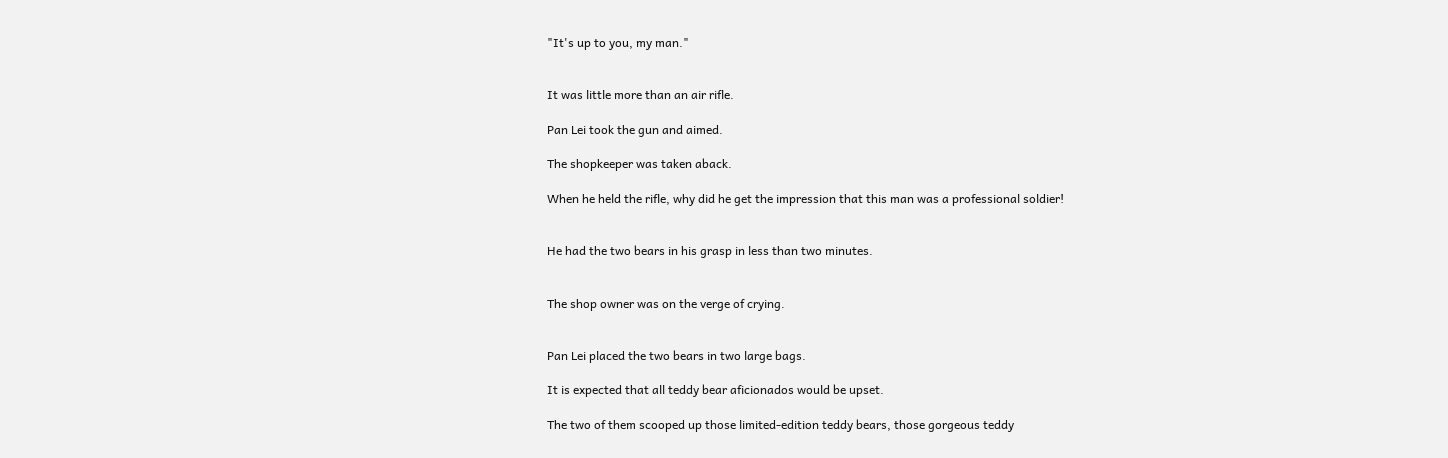"It's up to you, my man."


It was little more than an air rifle.

Pan Lei took the gun and aimed.

The shopkeeper was taken aback.

When he held the rifle, why did he get the impression that this man was a professional soldier!


He had the two bears in his grasp in less than two minutes.


The shop owner was on the verge of crying.


Pan Lei placed the two bears in two large bags.

It is expected that all teddy bear aficionados would be upset.

The two of them scooped up those limited-edition teddy bears, those gorgeous teddy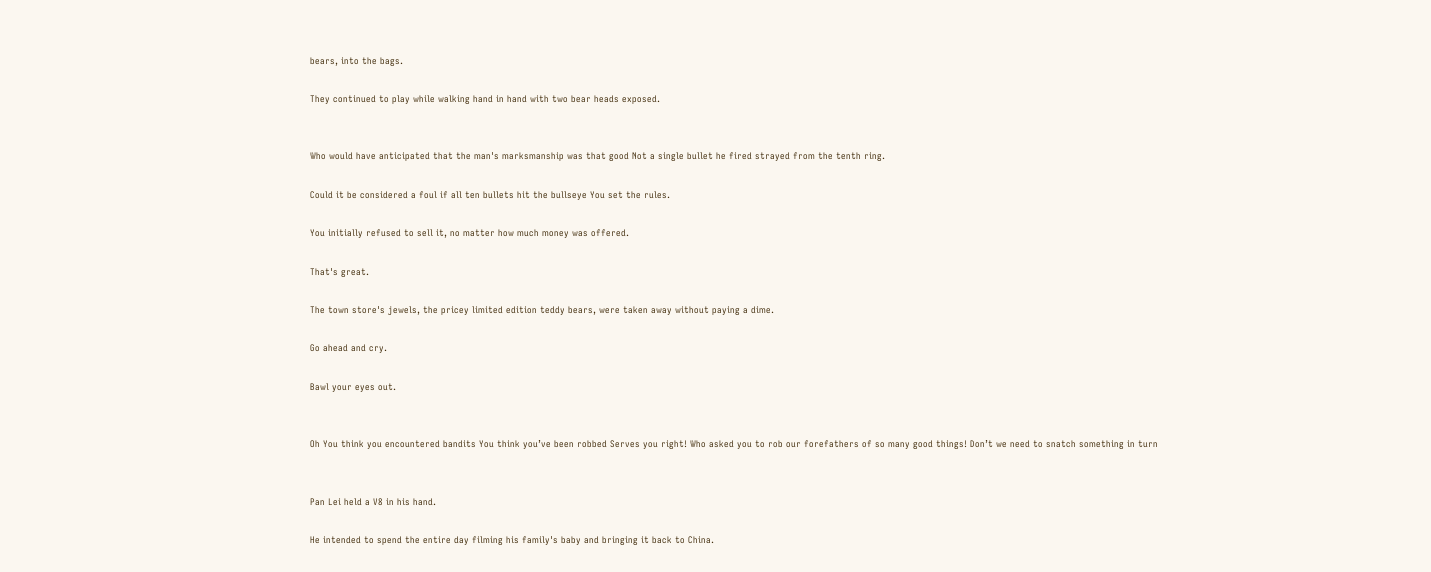bears, into the bags.

They continued to play while walking hand in hand with two bear heads exposed.


Who would have anticipated that the man's marksmanship was that good Not a single bullet he fired strayed from the tenth ring.

Could it be considered a foul if all ten bullets hit the bullseye You set the rules.

You initially refused to sell it, no matter how much money was offered.

That's great.

The town store's jewels, the pricey limited edition teddy bears, were taken away without paying a dime.

Go ahead and cry.

Bawl your eyes out.


Oh You think you encountered bandits You think you’ve been robbed Serves you right! Who asked you to rob our forefathers of so many good things! Don’t we need to snatch something in turn


Pan Lei held a V8 in his hand.

He intended to spend the entire day filming his family's baby and bringing it back to China.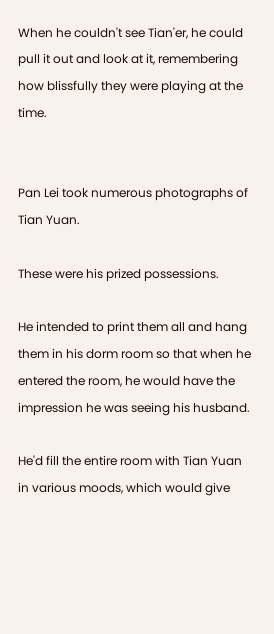When he couldn't see Tian'er, he could pull it out and look at it, remembering how blissfully they were playing at the time.


Pan Lei took numerous photographs of Tian Yuan.

These were his prized possessions.

He intended to print them all and hang them in his dorm room so that when he entered the room, he would have the impression he was seeing his husband.

He'd fill the entire room with Tian Yuan in various moods, which would give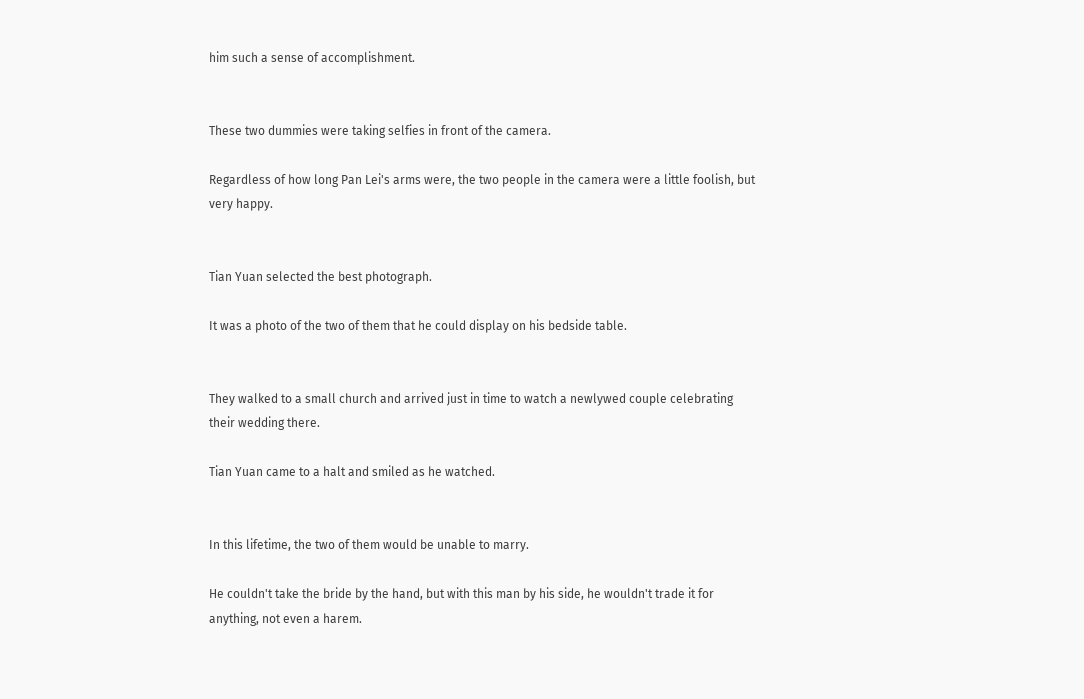him such a sense of accomplishment.


These two dummies were taking selfies in front of the camera.

Regardless of how long Pan Lei's arms were, the two people in the camera were a little foolish, but very happy.


Tian Yuan selected the best photograph.

It was a photo of the two of them that he could display on his bedside table.


They walked to a small church and arrived just in time to watch a newlywed couple celebrating their wedding there.

Tian Yuan came to a halt and smiled as he watched.


In this lifetime, the two of them would be unable to marry.

He couldn't take the bride by the hand, but with this man by his side, he wouldn't trade it for anything, not even a harem.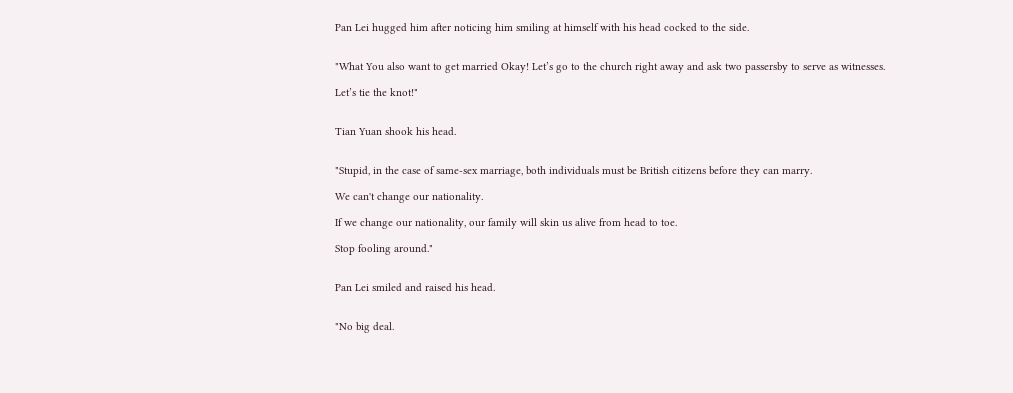Pan Lei hugged him after noticing him smiling at himself with his head cocked to the side.


"What You also want to get married Okay! Let’s go to the church right away and ask two passersby to serve as witnesses.

Let’s tie the knot!"


Tian Yuan shook his head.


"Stupid, in the case of same-sex marriage, both individuals must be British citizens before they can marry.

We can't change our nationality.

If we change our nationality, our family will skin us alive from head to toe.

Stop fooling around."


Pan Lei smiled and raised his head.


"No big deal.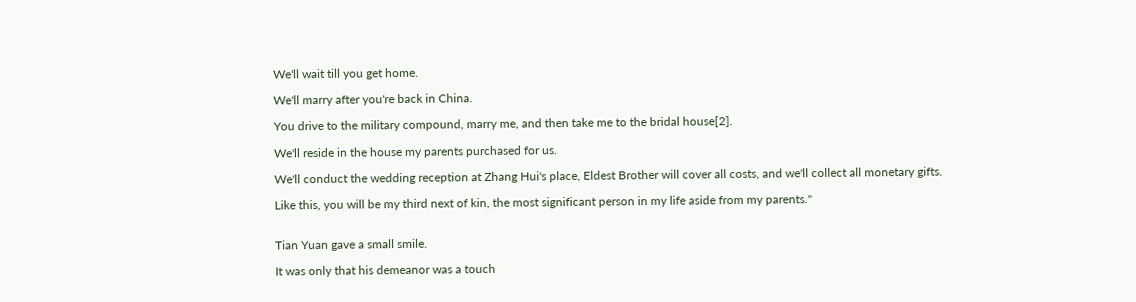We'll wait till you get home.

We'll marry after you're back in China.

You drive to the military compound, marry me, and then take me to the bridal house[2].

We'll reside in the house my parents purchased for us.

We'll conduct the wedding reception at Zhang Hui's place, Eldest Brother will cover all costs, and we'll collect all monetary gifts.

Like this, you will be my third next of kin, the most significant person in my life aside from my parents."


Tian Yuan gave a small smile.

It was only that his demeanor was a touch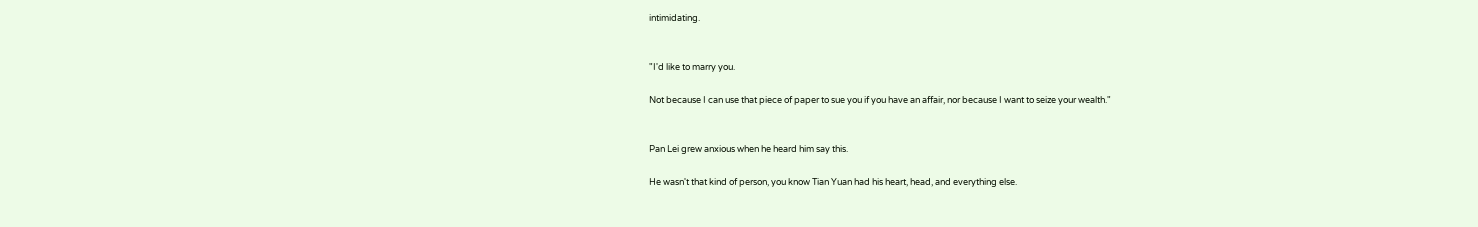intimidating.


"I'd like to marry you.

Not because I can use that piece of paper to sue you if you have an affair, nor because I want to seize your wealth."


Pan Lei grew anxious when he heard him say this.

He wasn't that kind of person, you know Tian Yuan had his heart, head, and everything else.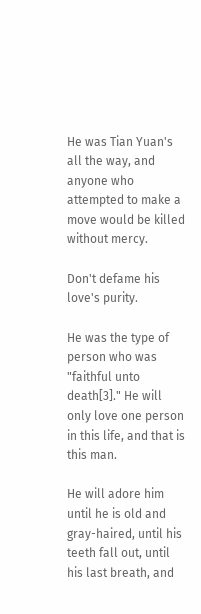He was Tian Yuan's all the way, and anyone who attempted to make a move would be killed without mercy.

Don't defame his love's purity.

He was the type of person who was "faithful unto death[3]." He will only love one person in this life, and that is this man.

He will adore him until he is old and gray-haired, until his teeth fall out, until his last breath, and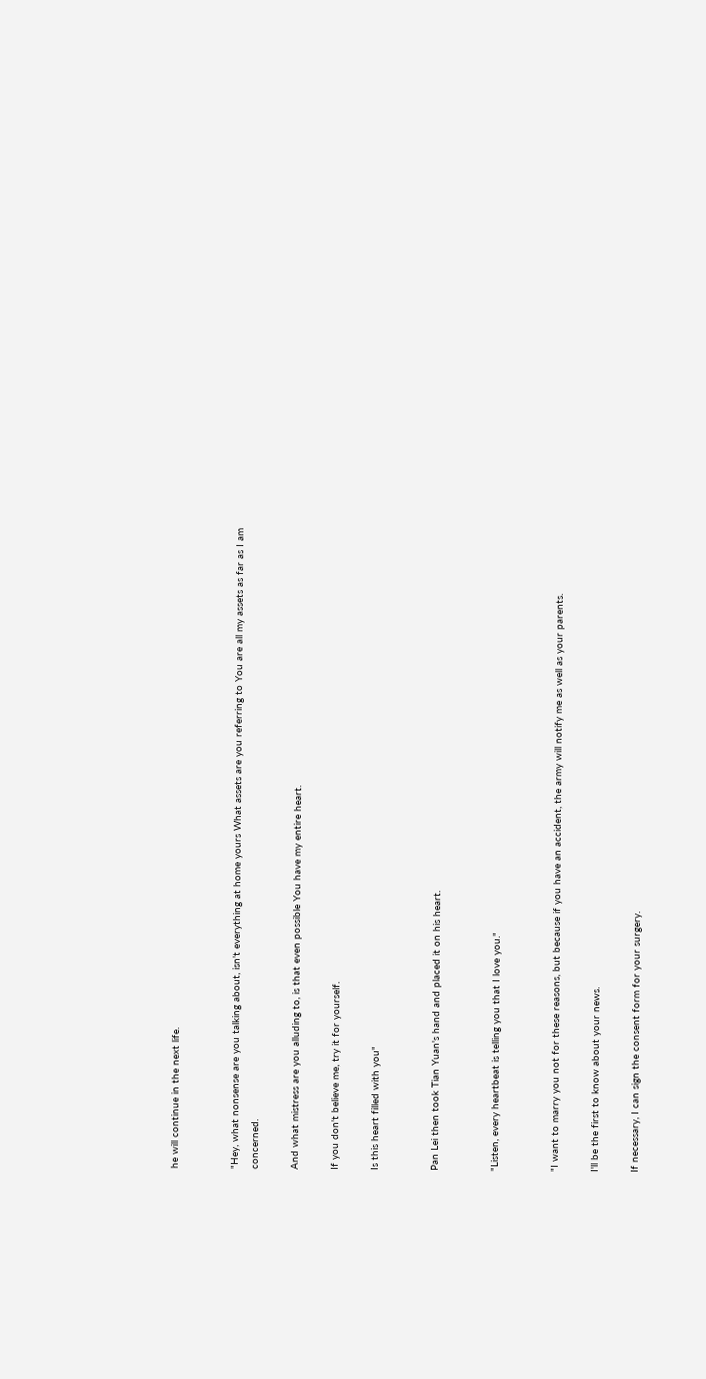he will continue in the next life.


"Hey, what nonsense are you talking about, isn't everything at home yours What assets are you referring to You are all my assets as far as I am concerned.

And what mistress are you alluding to, is that even possible You have my entire heart.

If you don't believe me, try it for yourself.

Is this heart filled with you"


Pan Lei then took Tian Yuan's hand and placed it on his heart.


"Listen, every heartbeat is telling you that I love you."


"I want to marry you not for these reasons, but because if you have an accident, the army will notify me as well as your parents.

I'll be the first to know about your news.

If necessary, I can sign the consent form for your surgery.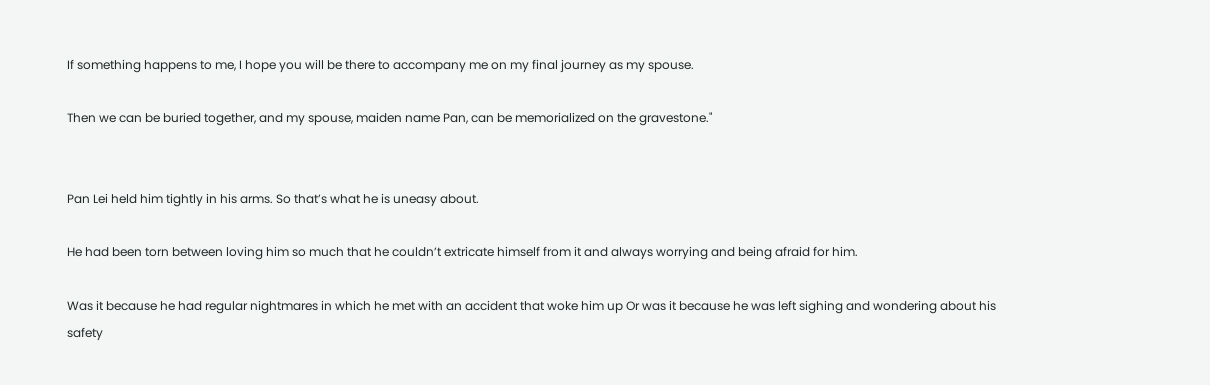If something happens to me, I hope you will be there to accompany me on my final journey as my spouse.

Then we can be buried together, and my spouse, maiden name Pan, can be memorialized on the gravestone."


Pan Lei held him tightly in his arms. So that’s what he is uneasy about.

He had been torn between loving him so much that he couldn’t extricate himself from it and always worrying and being afraid for him.

Was it because he had regular nightmares in which he met with an accident that woke him up Or was it because he was left sighing and wondering about his safety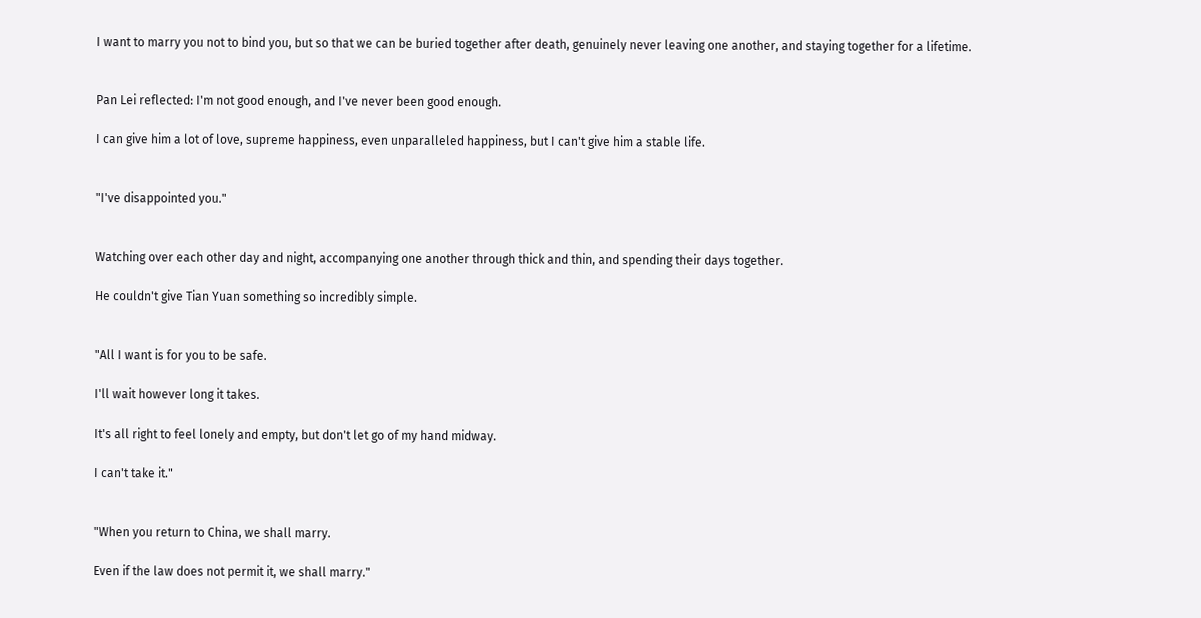I want to marry you not to bind you, but so that we can be buried together after death, genuinely never leaving one another, and staying together for a lifetime.


Pan Lei reflected: I'm not good enough, and I've never been good enough.

I can give him a lot of love, supreme happiness, even unparalleled happiness, but I can't give him a stable life.


"I've disappointed you."


Watching over each other day and night, accompanying one another through thick and thin, and spending their days together.

He couldn't give Tian Yuan something so incredibly simple.


"All I want is for you to be safe.

I'll wait however long it takes.

It's all right to feel lonely and empty, but don't let go of my hand midway.

I can't take it."


"When you return to China, we shall marry.

Even if the law does not permit it, we shall marry."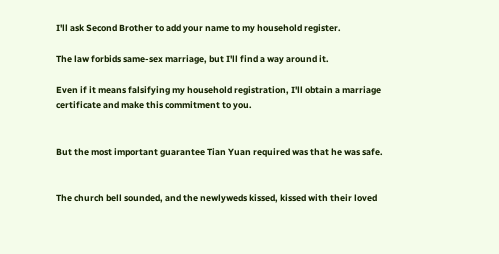I'll ask Second Brother to add your name to my household register.

The law forbids same-sex marriage, but I'll find a way around it.

Even if it means falsifying my household registration, I'll obtain a marriage certificate and make this commitment to you.


But the most important guarantee Tian Yuan required was that he was safe.


The church bell sounded, and the newlyweds kissed, kissed with their loved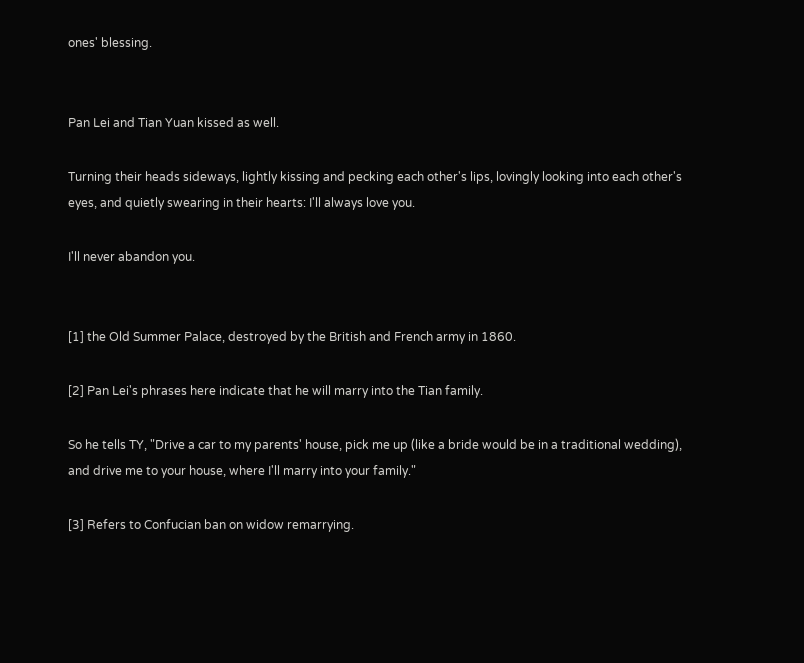ones' blessing.


Pan Lei and Tian Yuan kissed as well.

Turning their heads sideways, lightly kissing and pecking each other's lips, lovingly looking into each other's eyes, and quietly swearing in their hearts: I'll always love you.

I'll never abandon you.


[1] the Old Summer Palace, destroyed by the British and French army in 1860.

[2] Pan Lei's phrases here indicate that he will marry into the Tian family.

So he tells TY, "Drive a car to my parents' house, pick me up (like a bride would be in a traditional wedding), and drive me to your house, where I'll marry into your family."

[3] Refers to Confucian ban on widow remarrying.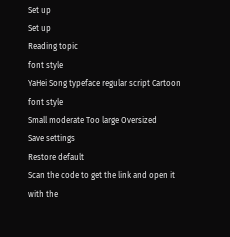Set up
Set up
Reading topic
font style
YaHei Song typeface regular script Cartoon
font style
Small moderate Too large Oversized
Save settings
Restore default
Scan the code to get the link and open it with the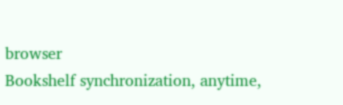browser
Bookshelf synchronization, anytime,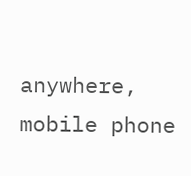anywhere, mobile phone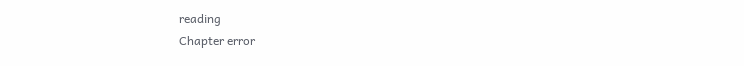reading
Chapter error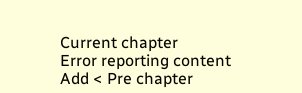Current chapter
Error reporting content
Add < Pre chapter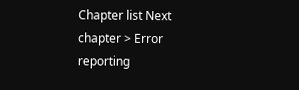Chapter list Next chapter > Error reporting